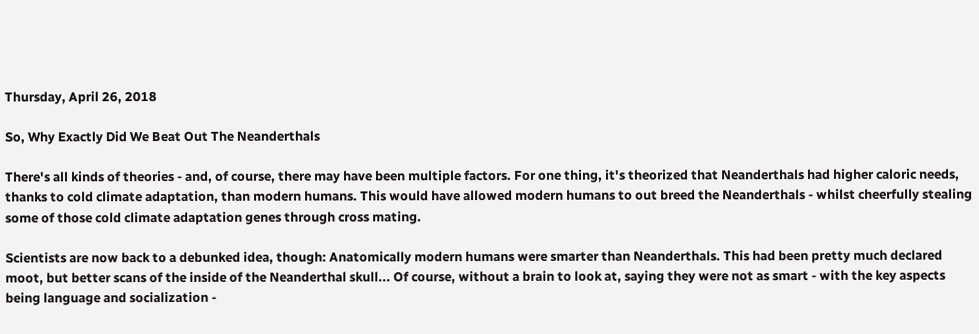Thursday, April 26, 2018

So, Why Exactly Did We Beat Out The Neanderthals

There's all kinds of theories - and, of course, there may have been multiple factors. For one thing, it's theorized that Neanderthals had higher caloric needs, thanks to cold climate adaptation, than modern humans. This would have allowed modern humans to out breed the Neanderthals - whilst cheerfully stealing some of those cold climate adaptation genes through cross mating.

Scientists are now back to a debunked idea, though: Anatomically modern humans were smarter than Neanderthals. This had been pretty much declared moot, but better scans of the inside of the Neanderthal skull... Of course, without a brain to look at, saying they were not as smart - with the key aspects being language and socialization -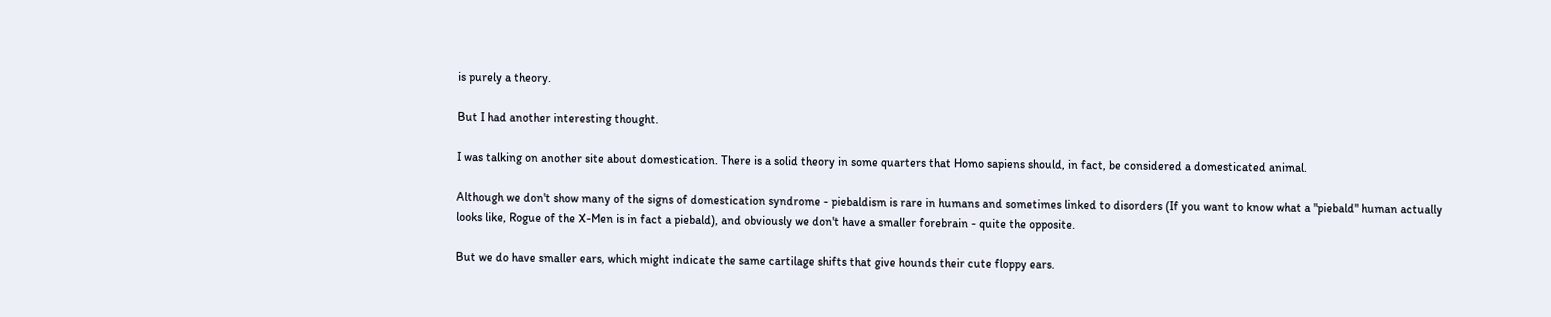is purely a theory.

But I had another interesting thought.

I was talking on another site about domestication. There is a solid theory in some quarters that Homo sapiens should, in fact, be considered a domesticated animal.

Although we don't show many of the signs of domestication syndrome - piebaldism is rare in humans and sometimes linked to disorders (If you want to know what a "piebald" human actually looks like, Rogue of the X-Men is in fact a piebald), and obviously we don't have a smaller forebrain - quite the opposite.

But we do have smaller ears, which might indicate the same cartilage shifts that give hounds their cute floppy ears.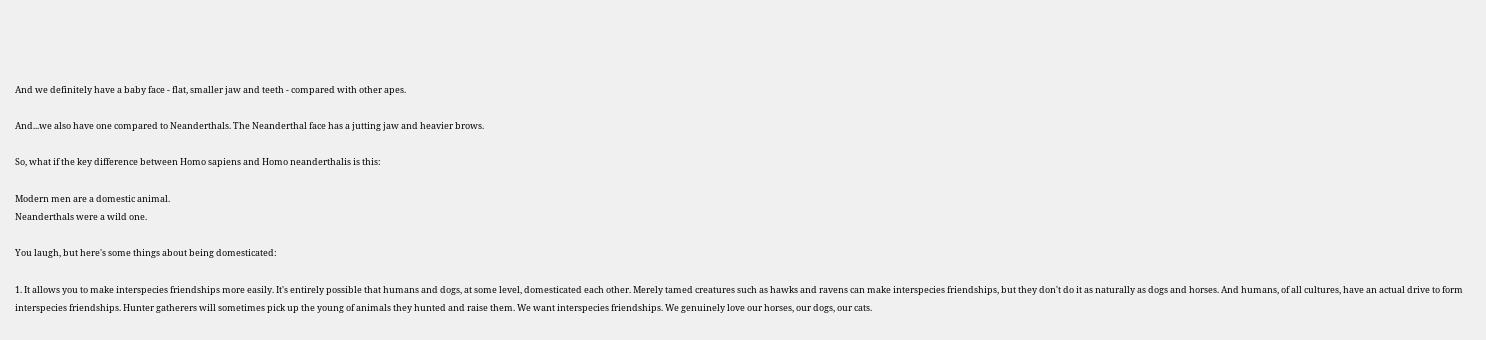And we definitely have a baby face - flat, smaller jaw and teeth - compared with other apes.

And...we also have one compared to Neanderthals. The Neanderthal face has a jutting jaw and heavier brows.

So, what if the key difference between Homo sapiens and Homo neanderthalis is this:

Modern men are a domestic animal.
Neanderthals were a wild one.

You laugh, but here's some things about being domesticated:

1. It allows you to make interspecies friendships more easily. It's entirely possible that humans and dogs, at some level, domesticated each other. Merely tamed creatures such as hawks and ravens can make interspecies friendships, but they don't do it as naturally as dogs and horses. And humans, of all cultures, have an actual drive to form interspecies friendships. Hunter gatherers will sometimes pick up the young of animals they hunted and raise them. We want interspecies friendships. We genuinely love our horses, our dogs, our cats.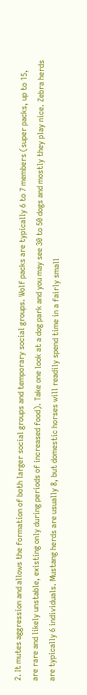2. It mutes aggression and allows the formation of both larger social groups and temporary social groups. Wolf packs are typically 6 to 7 members (super packs, up to 15, are rare and likely unstable, existing only during periods of increased food). Take one look at a dog park and you may see 30 to 50 dogs and mostly they play nice. Zebra herds are typically 6 individuals. Mustang herds are usually 8, but domestic horses will readily spend time in a fairly small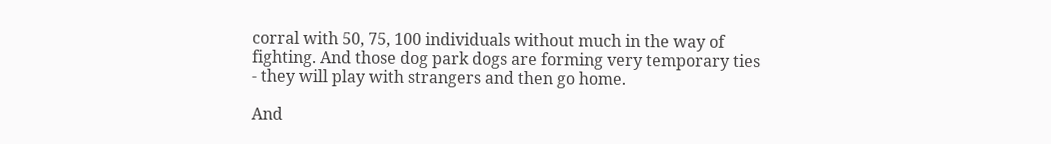corral with 50, 75, 100 individuals without much in the way of fighting. And those dog park dogs are forming very temporary ties - they will play with strangers and then go home.

And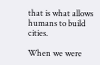that is what allows humans to build cities.

When we were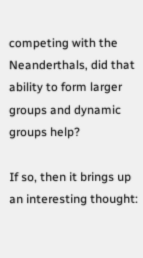competing with the Neanderthals, did that ability to form larger groups and dynamic groups help?

If so, then it brings up an interesting thought: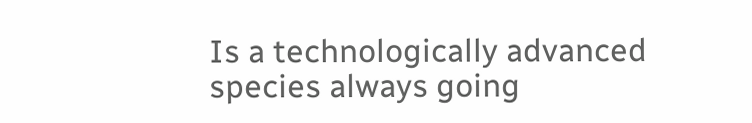Is a technologically advanced species always going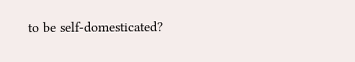to be self-domesticated?